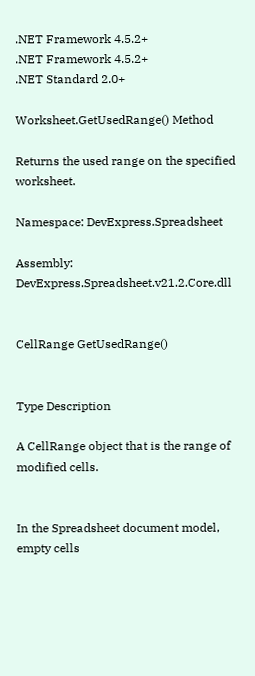.NET Framework 4.5.2+
.NET Framework 4.5.2+
.NET Standard 2.0+

Worksheet.GetUsedRange() Method

Returns the used range on the specified worksheet.

Namespace: DevExpress.Spreadsheet

Assembly: DevExpress.Spreadsheet.v21.2.Core.dll


CellRange GetUsedRange()


Type Description

A CellRange object that is the range of modified cells.


In the Spreadsheet document model, empty cells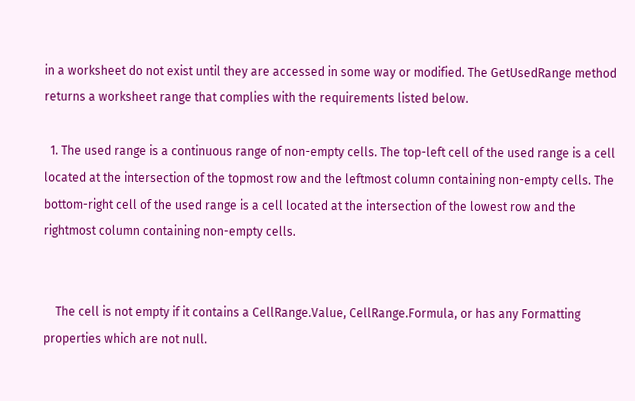in a worksheet do not exist until they are accessed in some way or modified. The GetUsedRange method returns a worksheet range that complies with the requirements listed below.

  1. The used range is a continuous range of non-empty cells. The top-left cell of the used range is a cell located at the intersection of the topmost row and the leftmost column containing non-empty cells. The bottom-right cell of the used range is a cell located at the intersection of the lowest row and the rightmost column containing non-empty cells.


    The cell is not empty if it contains a CellRange.Value, CellRange.Formula, or has any Formatting properties which are not null.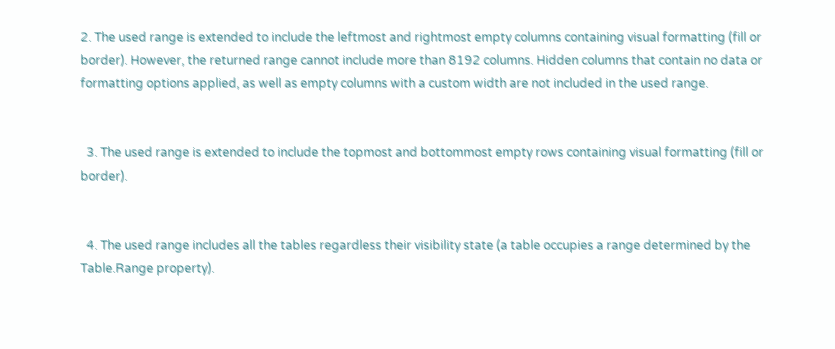2. The used range is extended to include the leftmost and rightmost empty columns containing visual formatting (fill or border). However, the returned range cannot include more than 8192 columns. Hidden columns that contain no data or formatting options applied, as well as empty columns with a custom width are not included in the used range.


  3. The used range is extended to include the topmost and bottommost empty rows containing visual formatting (fill or border).


  4. The used range includes all the tables regardless their visibility state (a table occupies a range determined by the Table.Range property).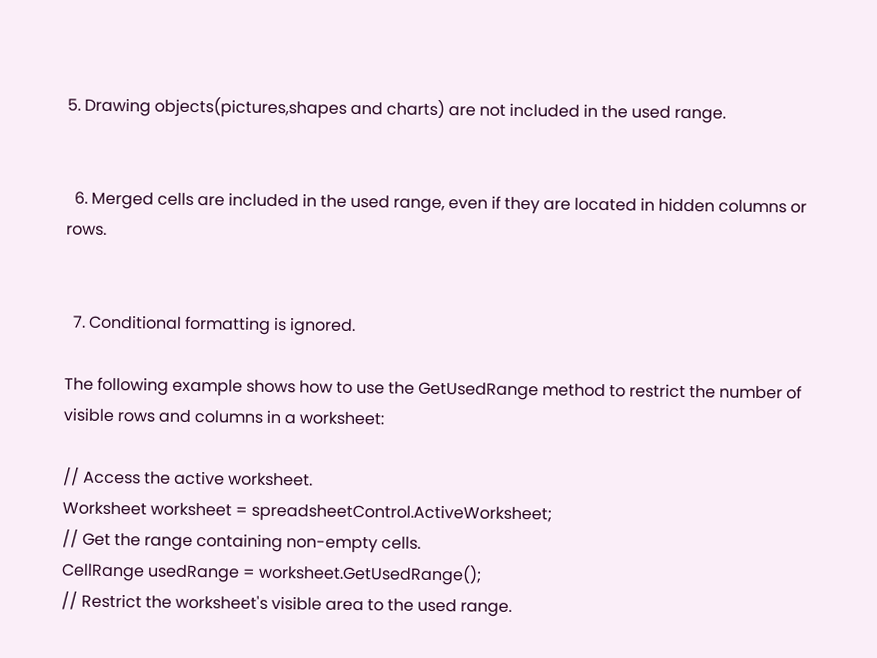5. Drawing objects(pictures,shapes and charts) are not included in the used range.


  6. Merged cells are included in the used range, even if they are located in hidden columns or rows.


  7. Conditional formatting is ignored.

The following example shows how to use the GetUsedRange method to restrict the number of visible rows and columns in a worksheet:

// Access the active worksheet.
Worksheet worksheet = spreadsheetControl.ActiveWorksheet;
// Get the range containing non-empty cells.
CellRange usedRange = worksheet.GetUsedRange();
// Restrict the worksheet's visible area to the used range.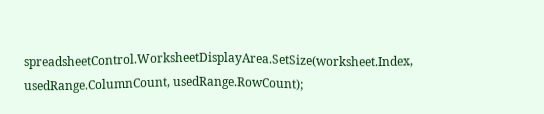spreadsheetControl.WorksheetDisplayArea.SetSize(worksheet.Index, usedRange.ColumnCount, usedRange.RowCount);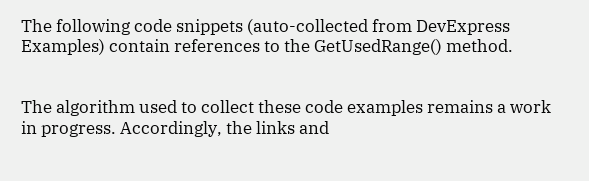The following code snippets (auto-collected from DevExpress Examples) contain references to the GetUsedRange() method.


The algorithm used to collect these code examples remains a work in progress. Accordingly, the links and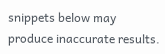snippets below may produce inaccurate results.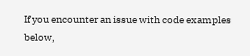If you encounter an issue with code examples below,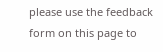please use the feedback form on this page to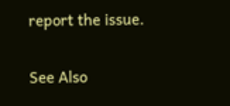report the issue.

See Also